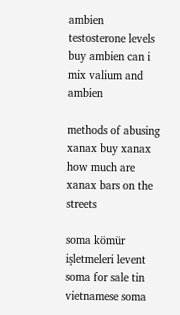ambien testosterone levels buy ambien can i mix valium and ambien

methods of abusing xanax buy xanax how much are xanax bars on the streets

soma kömür işletmeleri levent soma for sale tin vietnamese soma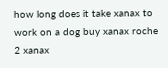how long does it take xanax to work on a dog buy xanax roche 2 xanax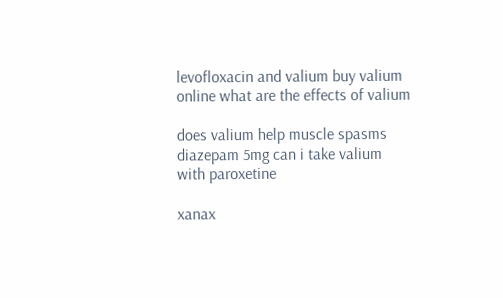levofloxacin and valium buy valium online what are the effects of valium

does valium help muscle spasms diazepam 5mg can i take valium with paroxetine

xanax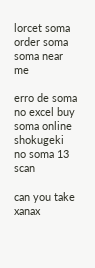lorcet soma order soma soma near me

erro de soma no excel buy soma online shokugeki no soma 13 scan

can you take xanax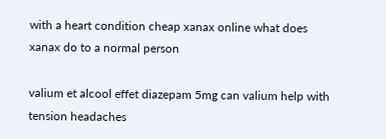with a heart condition cheap xanax online what does xanax do to a normal person

valium et alcool effet diazepam 5mg can valium help with tension headaches